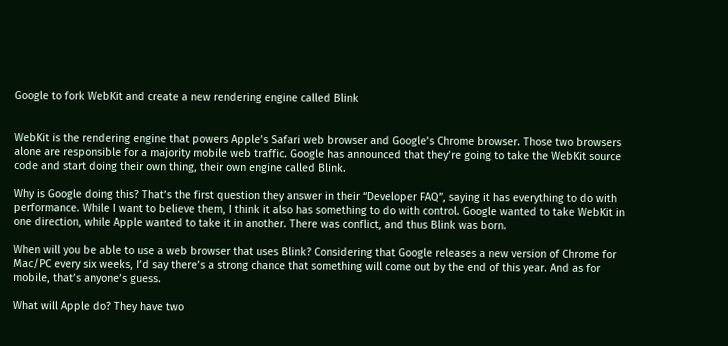Google to fork WebKit and create a new rendering engine called Blink


WebKit is the rendering engine that powers Apple’s Safari web browser and Google’s Chrome browser. Those two browsers alone are responsible for a majority mobile web traffic. Google has announced that they’re going to take the WebKit source code and start doing their own thing, their own engine called Blink.

Why is Google doing this? That’s the first question they answer in their “Developer FAQ”, saying it has everything to do with performance. While I want to believe them, I think it also has something to do with control. Google wanted to take WebKit in one direction, while Apple wanted to take it in another. There was conflict, and thus Blink was born.

When will you be able to use a web browser that uses Blink? Considering that Google releases a new version of Chrome for Mac/PC every six weeks, I’d say there’s a strong chance that something will come out by the end of this year. And as for mobile, that’s anyone’s guess.

What will Apple do? They have two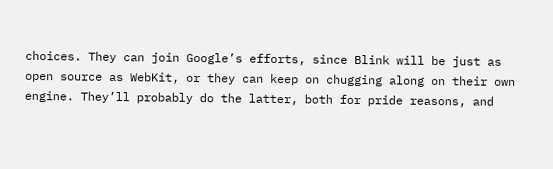choices. They can join Google’s efforts, since Blink will be just as open source as WebKit, or they can keep on chugging along on their own engine. They’ll probably do the latter, both for pride reasons, and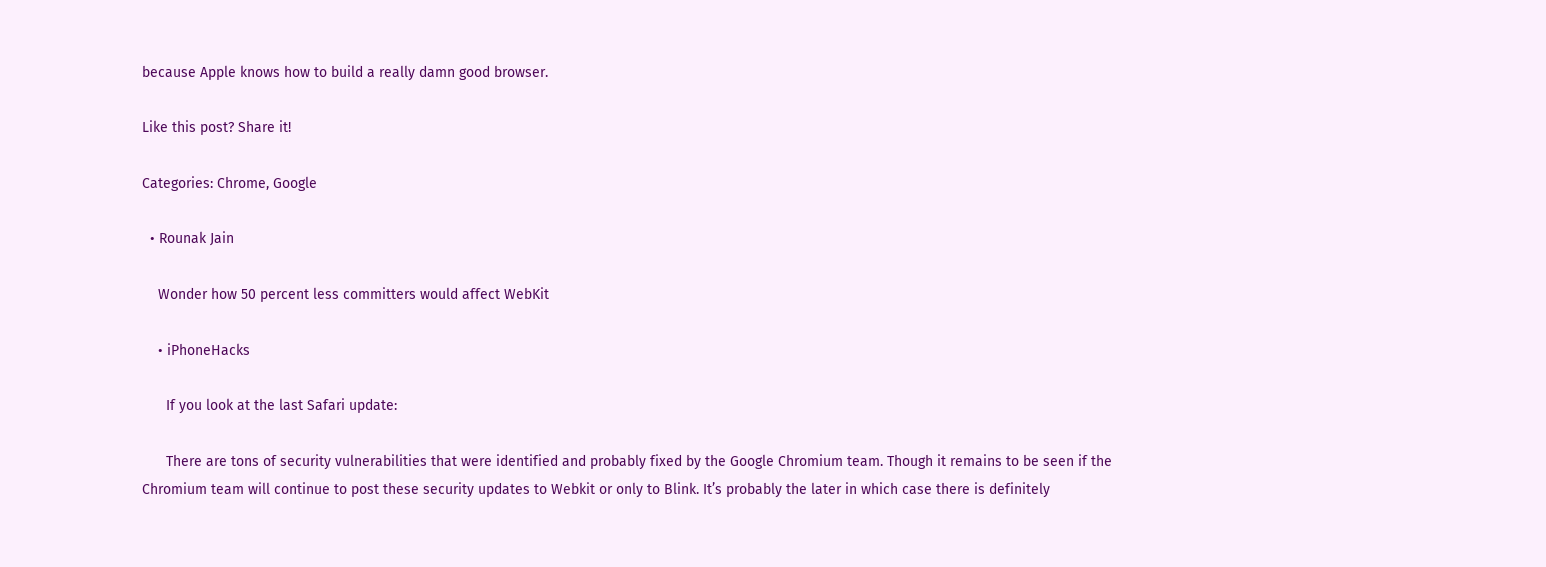because Apple knows how to build a really damn good browser.

Like this post? Share it!

Categories: Chrome, Google

  • Rounak Jain

    Wonder how 50 percent less committers would affect WebKit

    • iPhoneHacks

      If you look at the last Safari update:

      There are tons of security vulnerabilities that were identified and probably fixed by the Google Chromium team. Though it remains to be seen if the Chromium team will continue to post these security updates to Webkit or only to Blink. It’s probably the later in which case there is definitely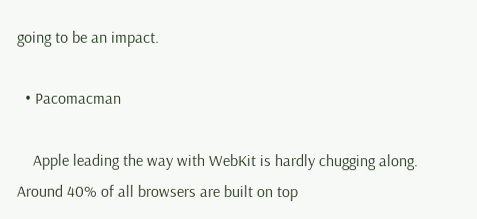going to be an impact.

  • Pacomacman

    Apple leading the way with WebKit is hardly chugging along. Around 40% of all browsers are built on top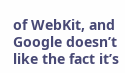of WebKit, and Google doesn’t like the fact it’s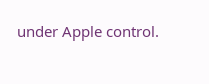under Apple control.